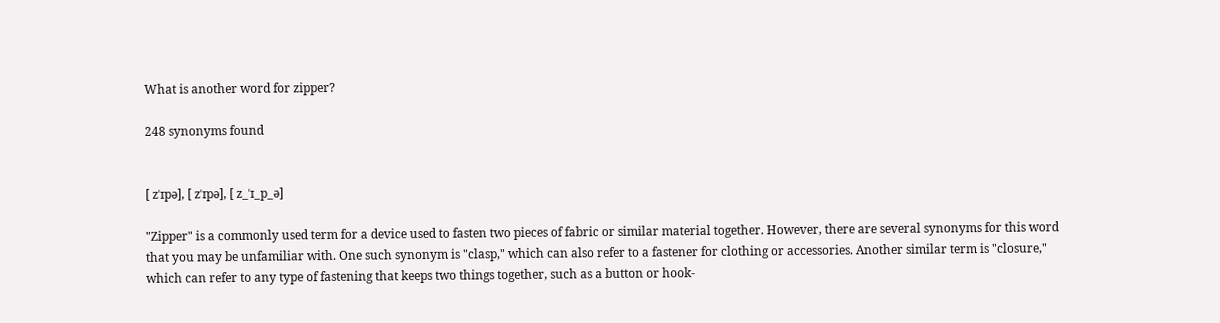What is another word for zipper?

248 synonyms found


[ zˈɪpə], [ zˈɪpə], [ z_ˈɪ_p_ə]

"Zipper" is a commonly used term for a device used to fasten two pieces of fabric or similar material together. However, there are several synonyms for this word that you may be unfamiliar with. One such synonym is "clasp," which can also refer to a fastener for clothing or accessories. Another similar term is "closure," which can refer to any type of fastening that keeps two things together, such as a button or hook-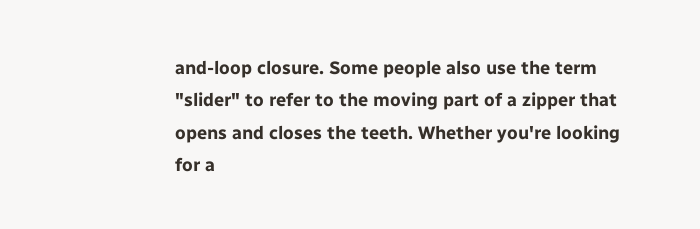and-loop closure. Some people also use the term "slider" to refer to the moving part of a zipper that opens and closes the teeth. Whether you're looking for a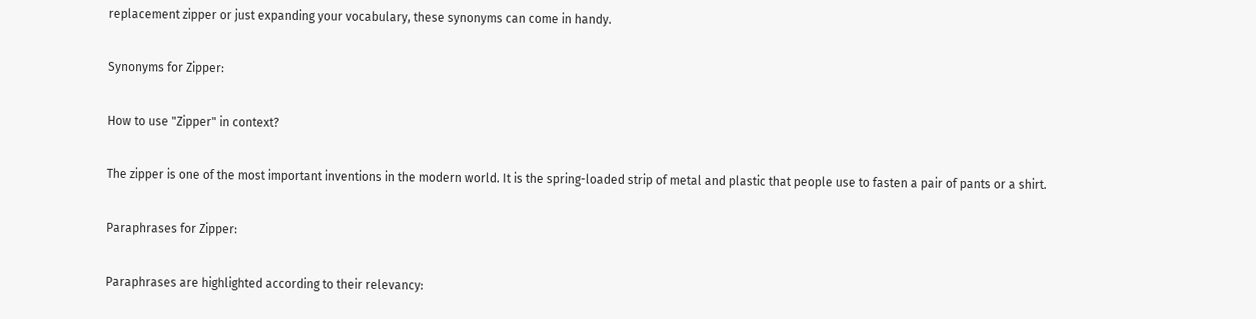replacement zipper or just expanding your vocabulary, these synonyms can come in handy.

Synonyms for Zipper:

How to use "Zipper" in context?

The zipper is one of the most important inventions in the modern world. It is the spring-loaded strip of metal and plastic that people use to fasten a pair of pants or a shirt.

Paraphrases for Zipper:

Paraphrases are highlighted according to their relevancy: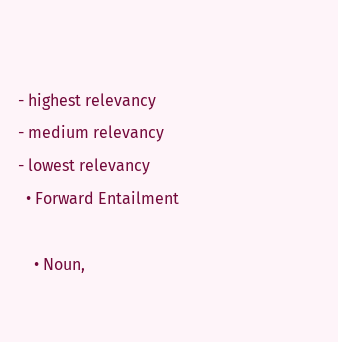- highest relevancy
- medium relevancy
- lowest relevancy
  • Forward Entailment

    • Noun,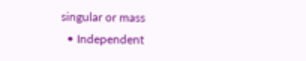singular or mass
  • Independent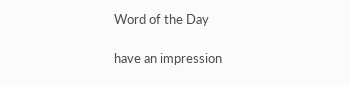Word of the Day

have an impression